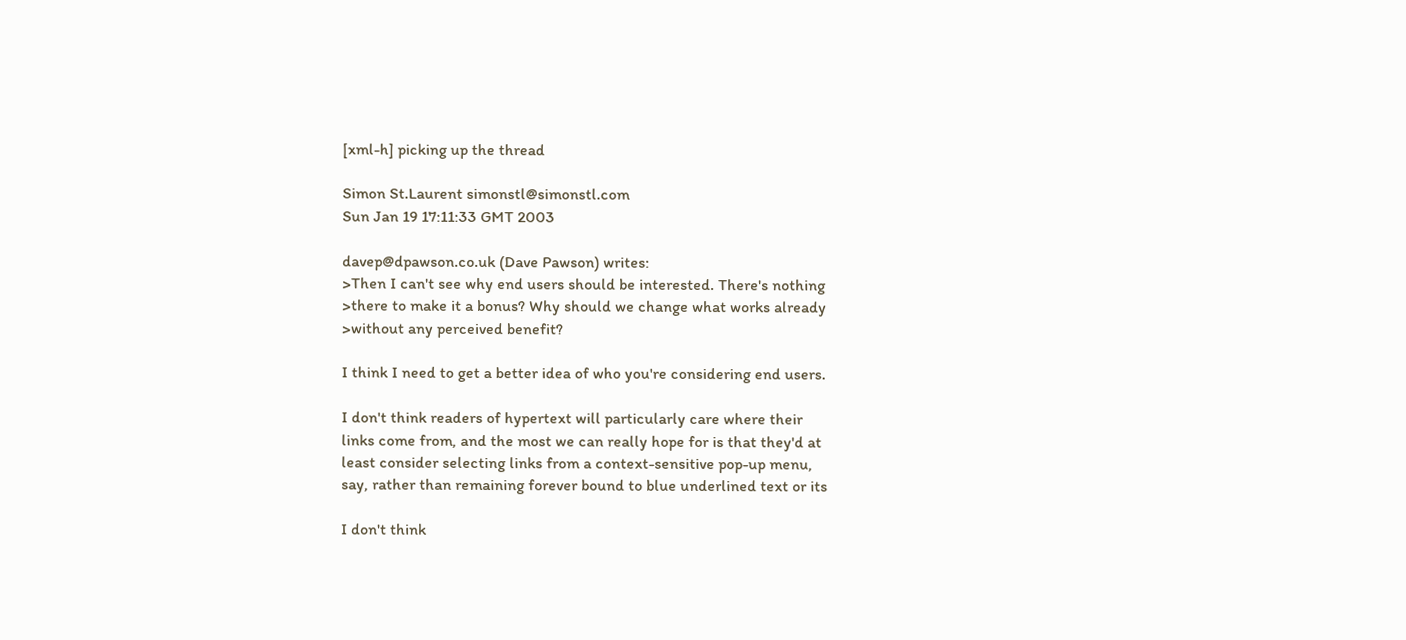[xml-h] picking up the thread

Simon St.Laurent simonstl@simonstl.com
Sun Jan 19 17:11:33 GMT 2003

davep@dpawson.co.uk (Dave Pawson) writes:
>Then I can't see why end users should be interested. There's nothing
>there to make it a bonus? Why should we change what works already
>without any perceived benefit?

I think I need to get a better idea of who you're considering end users.

I don't think readers of hypertext will particularly care where their
links come from, and the most we can really hope for is that they'd at
least consider selecting links from a context-sensitive pop-up menu,
say, rather than remaining forever bound to blue underlined text or its

I don't think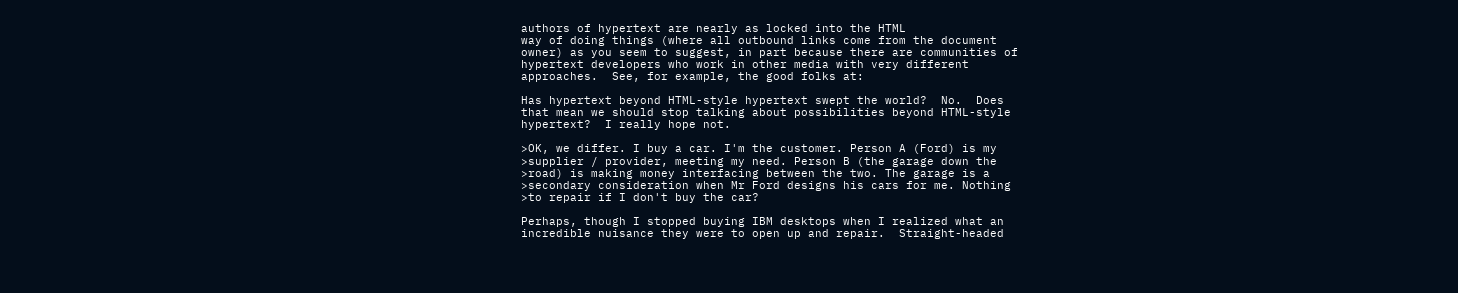authors of hypertext are nearly as locked into the HTML
way of doing things (where all outbound links come from the document
owner) as you seem to suggest, in part because there are communities of
hypertext developers who work in other media with very different
approaches.  See, for example, the good folks at:

Has hypertext beyond HTML-style hypertext swept the world?  No.  Does
that mean we should stop talking about possibilities beyond HTML-style
hypertext?  I really hope not.

>OK, we differ. I buy a car. I'm the customer. Person A (Ford) is my
>supplier / provider, meeting my need. Person B (the garage down the
>road) is making money interfacing between the two. The garage is a
>secondary consideration when Mr Ford designs his cars for me. Nothing
>to repair if I don't buy the car?

Perhaps, though I stopped buying IBM desktops when I realized what an
incredible nuisance they were to open up and repair.  Straight-headed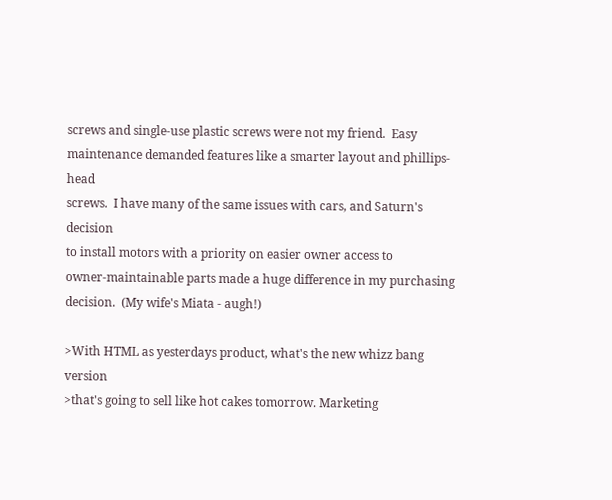screws and single-use plastic screws were not my friend.  Easy
maintenance demanded features like a smarter layout and phillips-head
screws.  I have many of the same issues with cars, and Saturn's decision
to install motors with a priority on easier owner access to
owner-maintainable parts made a huge difference in my purchasing
decision.  (My wife's Miata - augh!)

>With HTML as yesterdays product, what's the new whizz bang version
>that's going to sell like hot cakes tomorrow. Marketing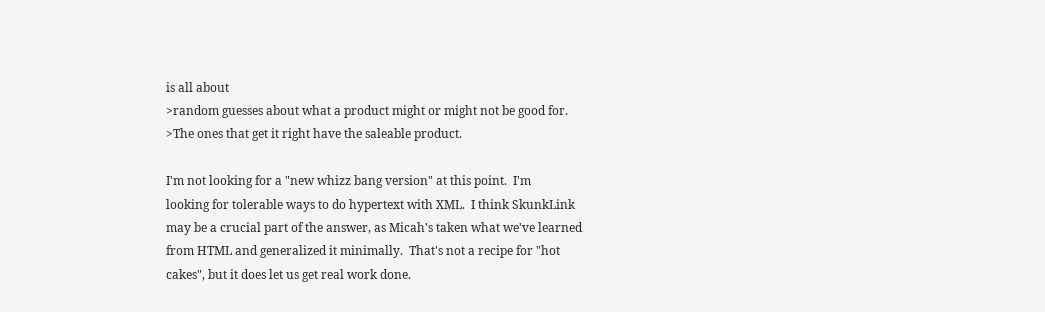is all about
>random guesses about what a product might or might not be good for.
>The ones that get it right have the saleable product.

I'm not looking for a "new whizz bang version" at this point.  I'm
looking for tolerable ways to do hypertext with XML.  I think SkunkLink
may be a crucial part of the answer, as Micah's taken what we've learned
from HTML and generalized it minimally.  That's not a recipe for "hot
cakes", but it does let us get real work done.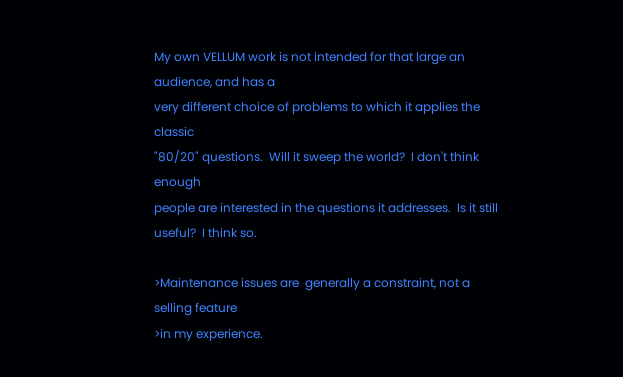My own VELLUM work is not intended for that large an audience, and has a
very different choice of problems to which it applies the classic
"80/20" questions.  Will it sweep the world?  I don't think enough
people are interested in the questions it addresses.  Is it still
useful?  I think so.

>Maintenance issues are  generally a constraint, not a selling feature
>in my experience.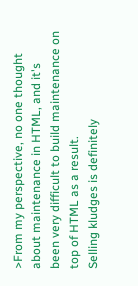>From my perspective, no one thought about maintenance in HTML, and it's
been very difficult to build maintenance on top of HTML as a result.
Selling kludges is definitely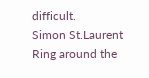difficult.
Simon St.Laurent
Ring around the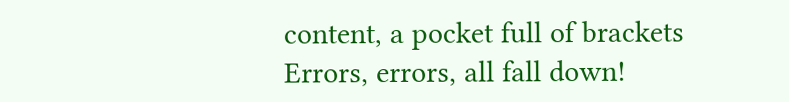content, a pocket full of brackets
Errors, errors, all fall down!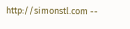http://simonstl.com --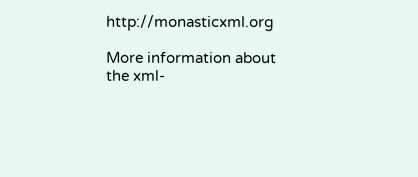http://monasticxml.org

More information about the xml-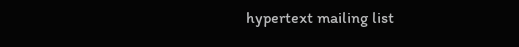hypertext mailing list